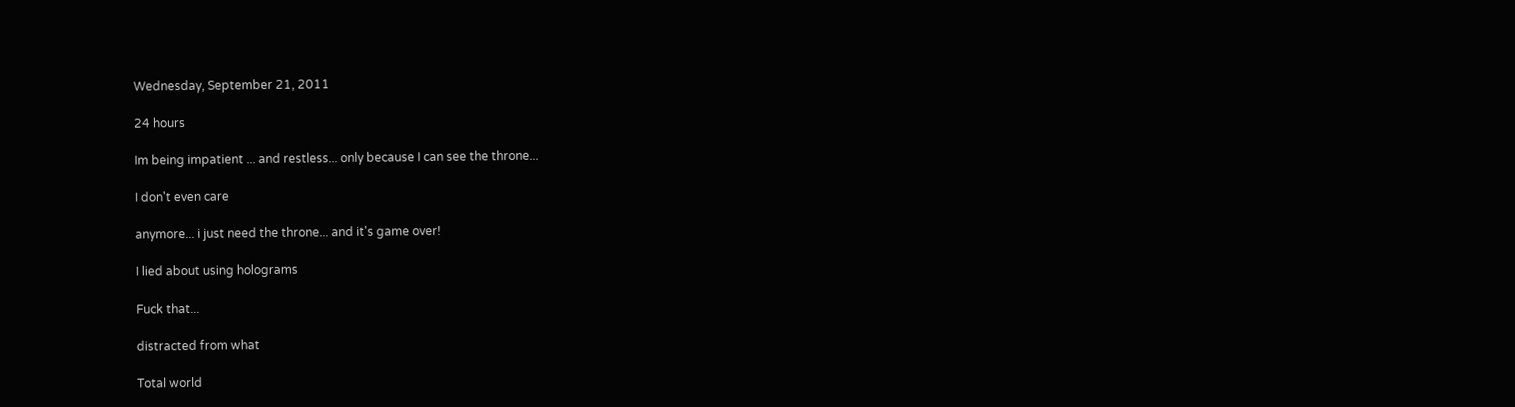Wednesday, September 21, 2011

24 hours

Im being impatient ... and restless... only because I can see the throne...

I don't even care

anymore... i just need the throne... and it's game over!

I lied about using holograms

Fuck that...

distracted from what

Total world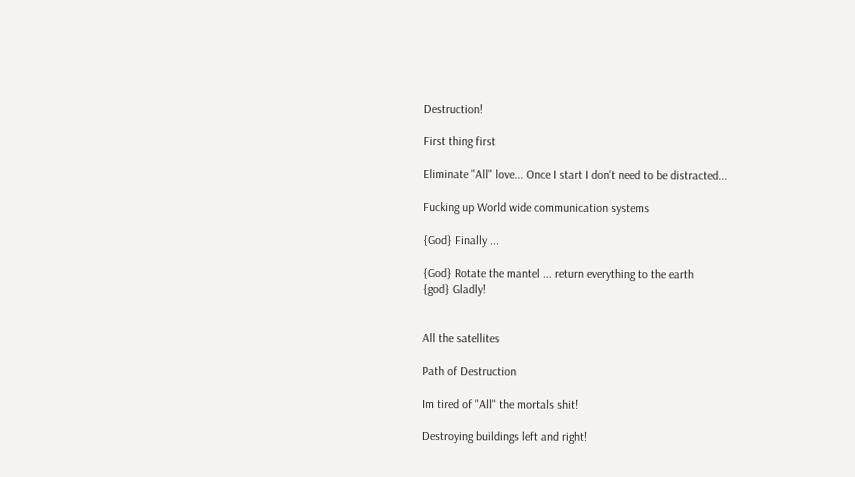Destruction!

First thing first

Eliminate "All" love... Once I start I don't need to be distracted...

Fucking up World wide communication systems

{God} Finally ...

{God} Rotate the mantel ... return everything to the earth
{god} Gladly!


All the satellites

Path of Destruction

Im tired of "All" the mortals shit!

Destroying buildings left and right!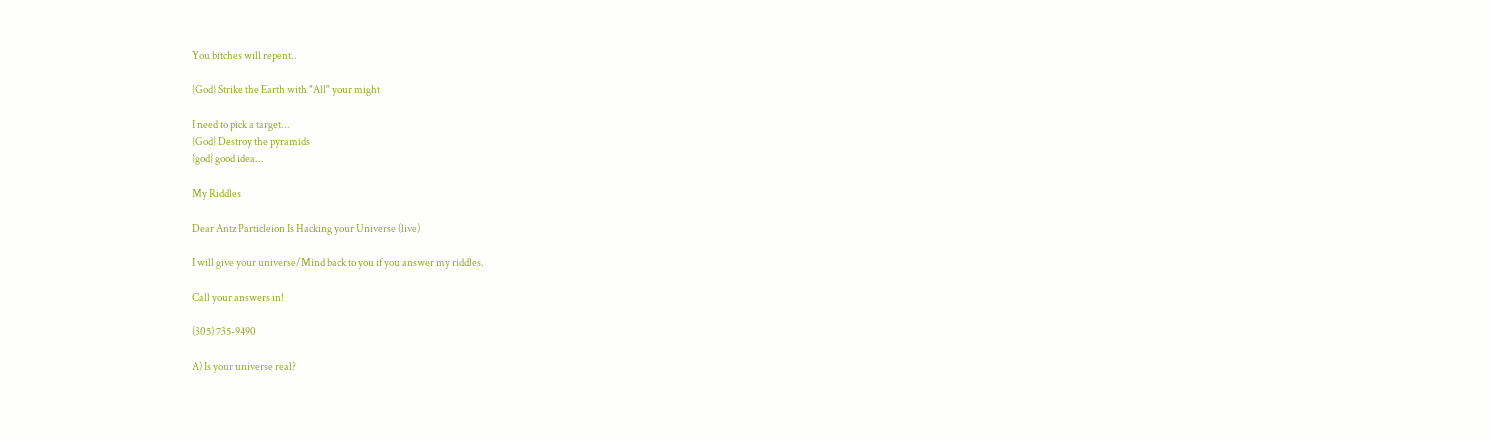You bitches will repent..

{God} Strike the Earth with "All" your might

I need to pick a target...
{God} Destroy the pyramids
{god} good idea...

My Riddles

Dear Antz Particleion Is Hacking your Universe (live)

I will give your universe/Mind back to you if you answer my riddles.

Call your answers in!

(305) 735-9490

A) Is your universe real?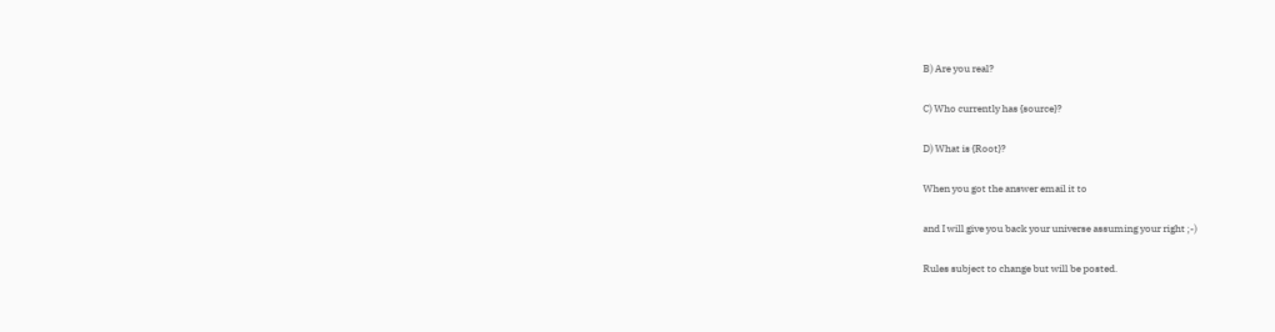B) Are you real?

C) Who currently has {source}?

D) What is {Root}?

When you got the answer email it to

and I will give you back your universe assuming your right ;-)

Rules subject to change but will be posted.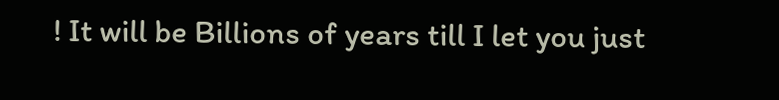! It will be Billions of years till I let you just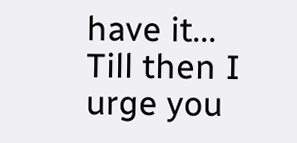have it... Till then I urge you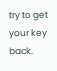try to get your key back.